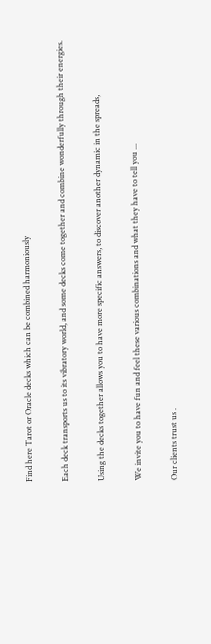Find here Tarot or Oracle decks which can be combined harmoniously

Each deck transports us to its vibratory world, and some decks come together and combine wonderfully through their energies.

Using the decks together allows you to have more specific answers, to discover another dynamic in the spreads,

We invite you to have fun and feel these various combinations and what they have to tell you ...

Our clients trust us .